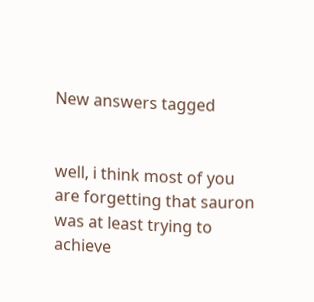New answers tagged


well, i think most of you are forgetting that sauron was at least trying to achieve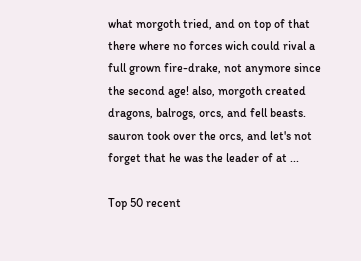what morgoth tried, and on top of that there where no forces wich could rival a full grown fire-drake, not anymore since the second age! also, morgoth created dragons, balrogs, orcs, and fell beasts. sauron took over the orcs, and let's not forget that he was the leader of at ...

Top 50 recent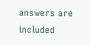answers are included